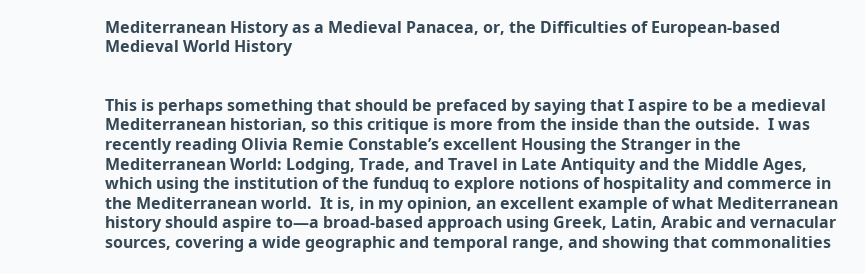Mediterranean History as a Medieval Panacea, or, the Difficulties of European-based Medieval World History


This is perhaps something that should be prefaced by saying that I aspire to be a medieval Mediterranean historian, so this critique is more from the inside than the outside.  I was recently reading Olivia Remie Constable’s excellent Housing the Stranger in the Mediterranean World: Lodging, Trade, and Travel in Late Antiquity and the Middle Ages, which using the institution of the funduq to explore notions of hospitality and commerce in the Mediterranean world.  It is, in my opinion, an excellent example of what Mediterranean history should aspire to—a broad-based approach using Greek, Latin, Arabic and vernacular sources, covering a wide geographic and temporal range, and showing that commonalities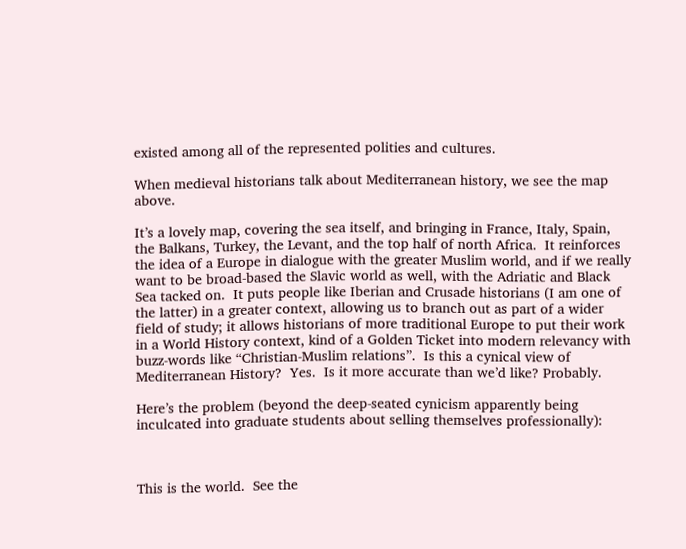existed among all of the represented polities and cultures.

When medieval historians talk about Mediterranean history, we see the map above.

It’s a lovely map, covering the sea itself, and bringing in France, Italy, Spain, the Balkans, Turkey, the Levant, and the top half of north Africa.  It reinforces the idea of a Europe in dialogue with the greater Muslim world, and if we really want to be broad-based the Slavic world as well, with the Adriatic and Black Sea tacked on.  It puts people like Iberian and Crusade historians (I am one of the latter) in a greater context, allowing us to branch out as part of a wider field of study; it allows historians of more traditional Europe to put their work in a World History context, kind of a Golden Ticket into modern relevancy with buzz-words like “Christian-Muslim relations”.  Is this a cynical view of Mediterranean History?  Yes.  Is it more accurate than we’d like? Probably.

Here’s the problem (beyond the deep-seated cynicism apparently being inculcated into graduate students about selling themselves professionally):



This is the world.  See the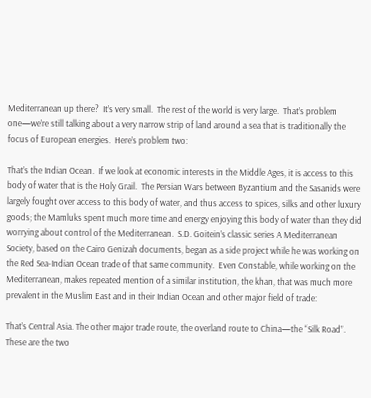Mediterranean up there?  It’s very small.  The rest of the world is very large.  That’s problem one—we’re still talking about a very narrow strip of land around a sea that is traditionally the focus of European energies.  Here’s problem two:

That’s the Indian Ocean.  If we look at economic interests in the Middle Ages, it is access to this body of water that is the Holy Grail.  The Persian Wars between Byzantium and the Sasanids were largely fought over access to this body of water, and thus access to spices, silks and other luxury goods; the Mamluks spent much more time and energy enjoying this body of water than they did worrying about control of the Mediterranean.  S.D. Goitein’s classic series A Mediterranean Society, based on the Cairo Genizah documents, began as a side project while he was working on the Red Sea-Indian Ocean trade of that same community.  Even Constable, while working on the Mediterranean, makes repeated mention of a similar institution, the khan, that was much more prevalent in the Muslim East and in their Indian Ocean and other major field of trade:

That’s Central Asia. The other major trade route, the overland route to China—the “Silk Road”. These are the two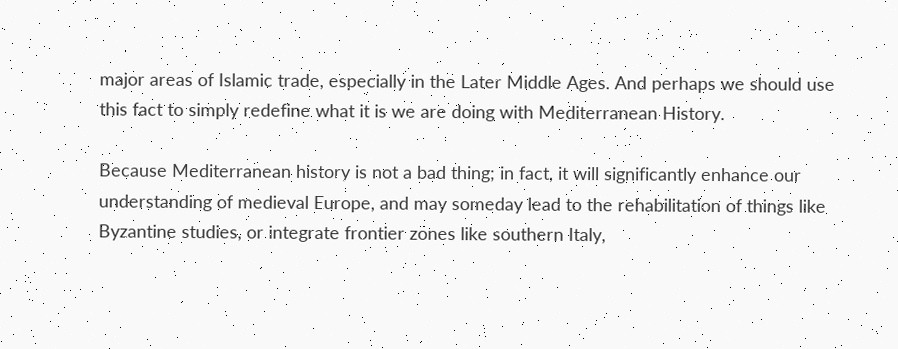major areas of Islamic trade, especially in the Later Middle Ages. And perhaps we should use this fact to simply redefine what it is we are doing with Mediterranean History.

Because Mediterranean history is not a bad thing; in fact, it will significantly enhance our understanding of medieval Europe, and may someday lead to the rehabilitation of things like Byzantine studies, or integrate frontier zones like southern Italy,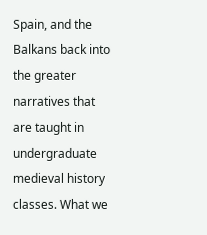Spain, and the Balkans back into the greater narratives that are taught in undergraduate medieval history classes. What we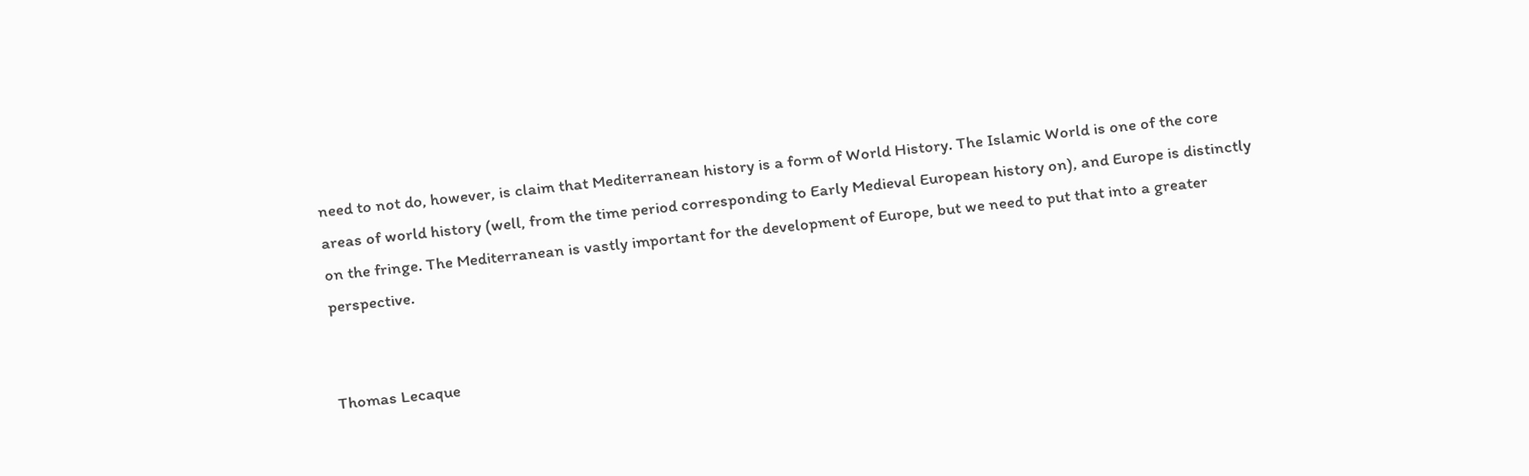need to not do, however, is claim that Mediterranean history is a form of World History. The Islamic World is one of the core areas of world history (well, from the time period corresponding to Early Medieval European history on), and Europe is distinctly on the fringe. The Mediterranean is vastly important for the development of Europe, but we need to put that into a greater perspective.


Thomas Lecaque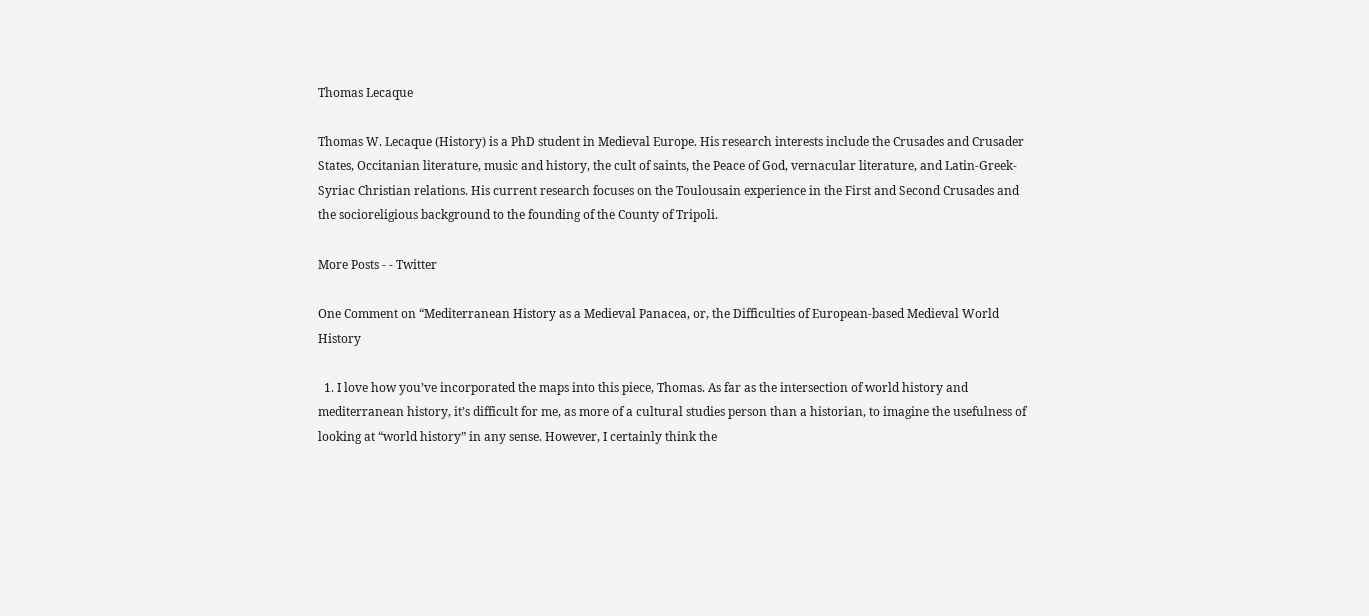Thomas Lecaque

Thomas W. Lecaque (History) is a PhD student in Medieval Europe. His research interests include the Crusades and Crusader States, Occitanian literature, music and history, the cult of saints, the Peace of God, vernacular literature, and Latin-Greek-Syriac Christian relations. His current research focuses on the Toulousain experience in the First and Second Crusades and the socioreligious background to the founding of the County of Tripoli.

More Posts - - Twitter

One Comment on “Mediterranean History as a Medieval Panacea, or, the Difficulties of European-based Medieval World History

  1. I love how you’ve incorporated the maps into this piece, Thomas. As far as the intersection of world history and mediterranean history, it’s difficult for me, as more of a cultural studies person than a historian, to imagine the usefulness of looking at “world history” in any sense. However, I certainly think the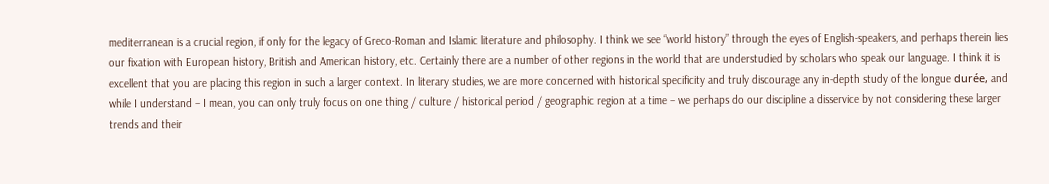mediterranean is a crucial region, if only for the legacy of Greco-Roman and Islamic literature and philosophy. I think we see “world history” through the eyes of English-speakers, and perhaps therein lies our fixation with European history, British and American history, etc. Certainly there are a number of other regions in the world that are understudied by scholars who speak our language. I think it is excellent that you are placing this region in such a larger context. In literary studies, we are more concerned with historical specificity and truly discourage any in-depth study of the longue durée, and while I understand – I mean, you can only truly focus on one thing / culture / historical period / geographic region at a time – we perhaps do our discipline a disservice by not considering these larger trends and their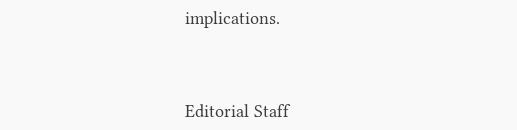implications.



Editorial Staff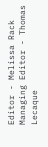Editor - Melissa Rack
Managing Editor - Thomas Lecaque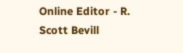Online Editor - R. Scott Bevill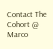Contact The Cohort @ Marco